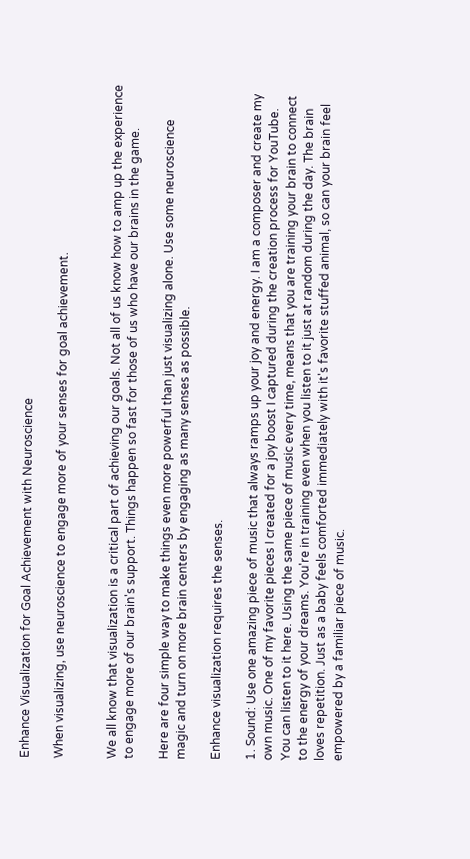Enhance Visualization for Goal Achievement with Neuroscience

When visualizing, use neuroscience to engage more of your senses for goal achievement.


We all know that visualization is a critical part of achieving our goals. Not all of us know how to amp up the experience to engage more of our brain's support. Things happen so fast for those of us who have our brains in the game.

Here are four simple way to make things even more powerful than just visualizing alone. Use some neuroscience magic and turn on more brain centers by engaging as many senses as possible.

Enhance visualization requires the senses.

1. Sound: Use one amazing piece of music that always ramps up your joy and energy. I am a composer and create my own music. One of my favorite pieces I created for a joy boost I captured during the creation process for YouTube. You can listen to it here. Using the same piece of music every time, means that you are training your brain to connect to the energy of your dreams. You're in training even when you listen to it just at random during the day. The brain loves repetition. Just as a baby feels comforted immediately with it's favorite stuffed animal, so can your brain feel empowered by a familiar piece of music.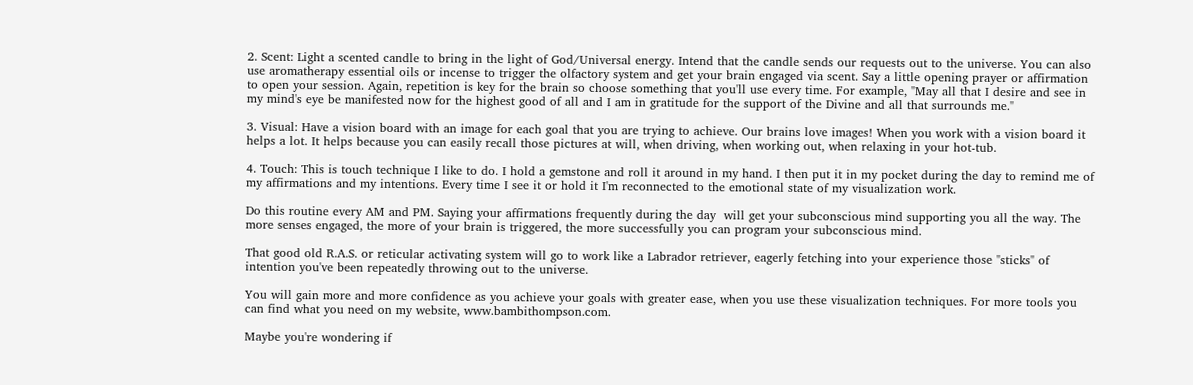2. Scent: Light a scented candle to bring in the light of God/Universal energy. Intend that the candle sends our requests out to the universe. You can also use aromatherapy essential oils or incense to trigger the olfactory system and get your brain engaged via scent. Say a little opening prayer or affirmation to open your session. Again, repetition is key for the brain so choose something that you'll use every time. For example, "May all that I desire and see in my mind's eye be manifested now for the highest good of all and I am in gratitude for the support of the Divine and all that surrounds me."

3. Visual: Have a vision board with an image for each goal that you are trying to achieve. Our brains love images! When you work with a vision board it helps a lot. It helps because you can easily recall those pictures at will, when driving, when working out, when relaxing in your hot-tub.

4. Touch: This is touch technique I like to do. I hold a gemstone and roll it around in my hand. I then put it in my pocket during the day to remind me of my affirmations and my intentions. Every time I see it or hold it I'm reconnected to the emotional state of my visualization work.

Do this routine every AM and PM. Saying your affirmations frequently during the day  will get your subconscious mind supporting you all the way. The more senses engaged, the more of your brain is triggered, the more successfully you can program your subconscious mind.

That good old R.A.S. or reticular activating system will go to work like a Labrador retriever, eagerly fetching into your experience those "sticks" of intention you've been repeatedly throwing out to the universe.

You will gain more and more confidence as you achieve your goals with greater ease, when you use these visualization techniques. For more tools you can find what you need on my website, www.bambithompson.com.

Maybe you're wondering if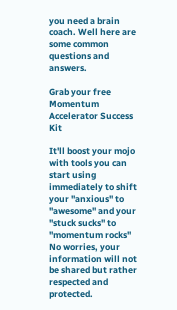you need a brain coach. Well here are some common questions and answers.

Grab your free Momentum Accelerator Success Kit

It'll boost your mojo with tools you can start using immediately to shift your "anxious" to "awesome" and your "stuck sucks" to "momentum rocks"
No worries, your information will not be shared but rather respected and protected.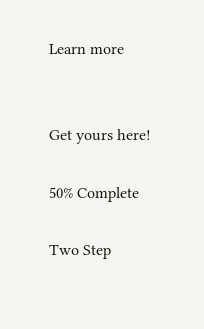Learn more


Get yours here!

50% Complete

Two Step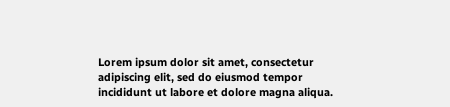Lorem ipsum dolor sit amet, consectetur adipiscing elit, sed do eiusmod tempor incididunt ut labore et dolore magna aliqua.